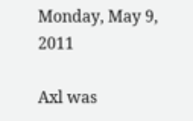Monday, May 9, 2011

Axl was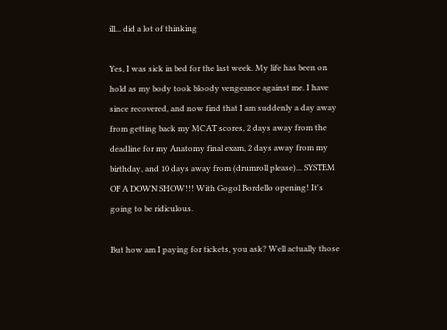ill... did a lot of thinking

Yes, I was sick in bed for the last week. My life has been on hold as my body took bloody vengeance against me. I have since recovered, and now find that I am suddenly a day away from getting back my MCAT scores, 2 days away from the deadline for my Anatomy final exam, 2 days away from my birthday, and 10 days away from (drumroll please)... SYSTEM OF A DOWN SHOW!!! With Gogol Bordello opening! It's going to be ridiculous.

But how am I paying for tickets, you ask? Well actually those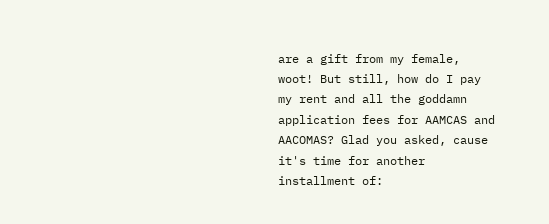are a gift from my female, woot! But still, how do I pay my rent and all the goddamn application fees for AAMCAS and AACOMAS? Glad you asked, cause it's time for another installment of: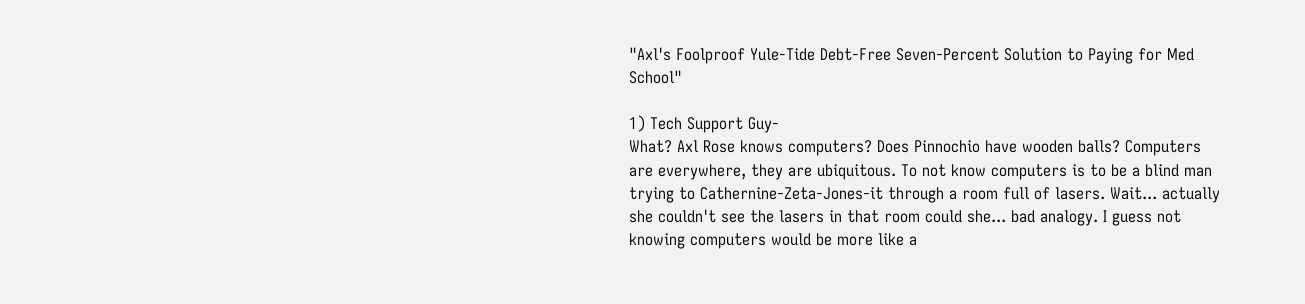"Axl's Foolproof Yule-Tide Debt-Free Seven-Percent Solution to Paying for Med School"

1) Tech Support Guy-
What? Axl Rose knows computers? Does Pinnochio have wooden balls? Computers are everywhere, they are ubiquitous. To not know computers is to be a blind man trying to Cathernine-Zeta-Jones-it through a room full of lasers. Wait... actually she couldn't see the lasers in that room could she... bad analogy. I guess not knowing computers would be more like a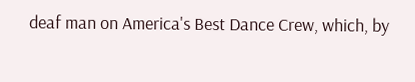deaf man on America's Best Dance Crew, which, by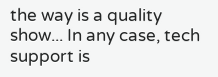the way is a quality show... In any case, tech support is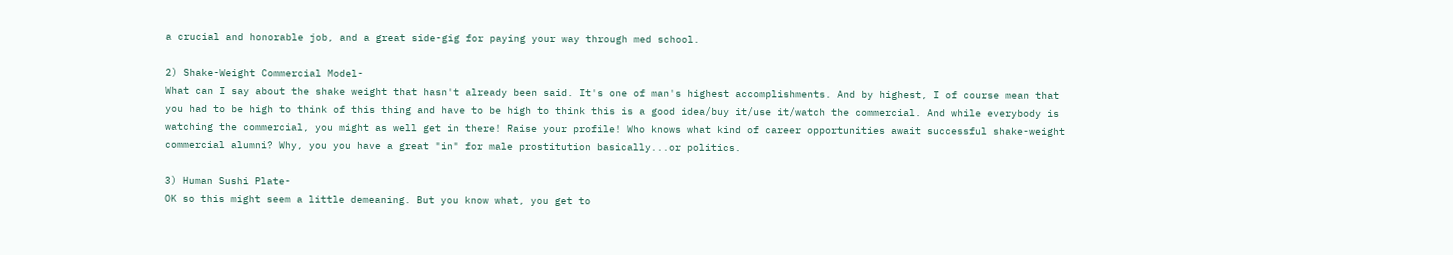a crucial and honorable job, and a great side-gig for paying your way through med school.

2) Shake-Weight Commercial Model-
What can I say about the shake weight that hasn't already been said. It's one of man's highest accomplishments. And by highest, I of course mean that you had to be high to think of this thing and have to be high to think this is a good idea/buy it/use it/watch the commercial. And while everybody is watching the commercial, you might as well get in there! Raise your profile! Who knows what kind of career opportunities await successful shake-weight commercial alumni? Why, you you have a great "in" for male prostitution basically...or politics.

3) Human Sushi Plate-
OK so this might seem a little demeaning. But you know what, you get to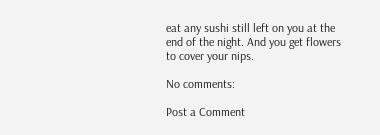eat any sushi still left on you at the end of the night. And you get flowers to cover your nips.

No comments:

Post a Comment